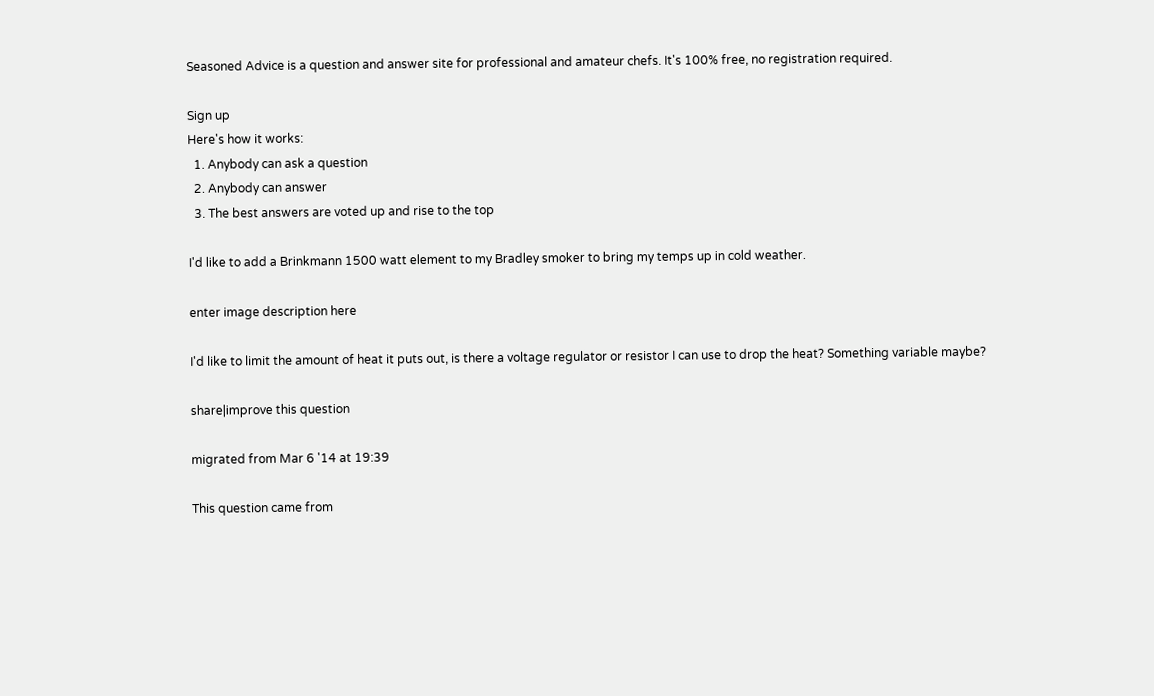Seasoned Advice is a question and answer site for professional and amateur chefs. It's 100% free, no registration required.

Sign up
Here's how it works:
  1. Anybody can ask a question
  2. Anybody can answer
  3. The best answers are voted up and rise to the top

I'd like to add a Brinkmann 1500 watt element to my Bradley smoker to bring my temps up in cold weather.

enter image description here

I'd like to limit the amount of heat it puts out, is there a voltage regulator or resistor I can use to drop the heat? Something variable maybe?

share|improve this question

migrated from Mar 6 '14 at 19:39

This question came from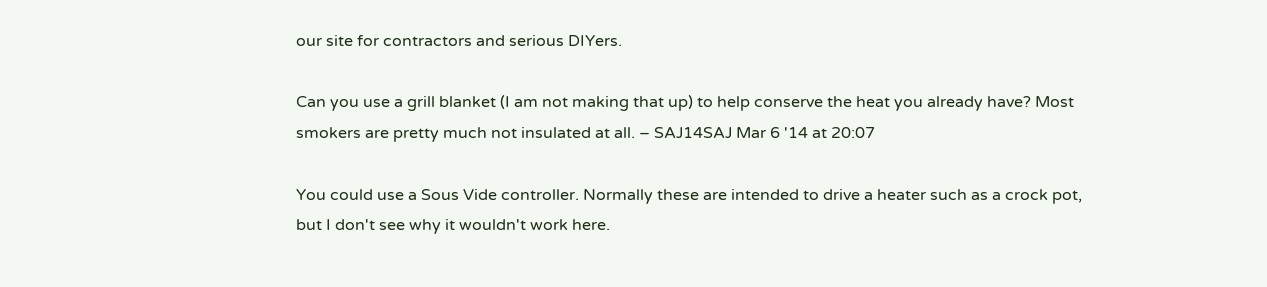our site for contractors and serious DIYers.

Can you use a grill blanket (I am not making that up) to help conserve the heat you already have? Most smokers are pretty much not insulated at all. – SAJ14SAJ Mar 6 '14 at 20:07

You could use a Sous Vide controller. Normally these are intended to drive a heater such as a crock pot, but I don't see why it wouldn't work here.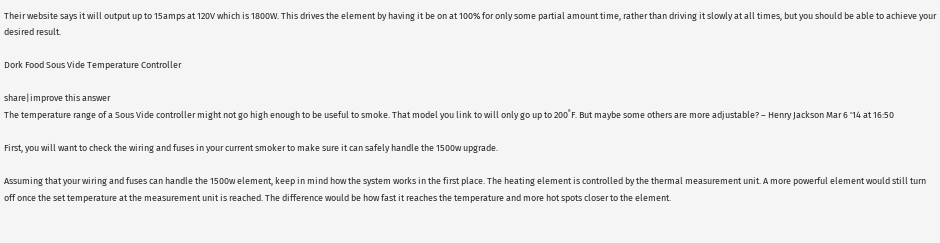Their website says it will output up to 15amps at 120V which is 1800W. This drives the element by having it be on at 100% for only some partial amount time, rather than driving it slowly at all times, but you should be able to achieve your desired result.

Dork Food Sous Vide Temperature Controller

share|improve this answer
The temperature range of a Sous Vide controller might not go high enough to be useful to smoke. That model you link to will only go up to 200˚F. But maybe some others are more adjustable? – Henry Jackson Mar 6 '14 at 16:50

First, you will want to check the wiring and fuses in your current smoker to make sure it can safely handle the 1500w upgrade.

Assuming that your wiring and fuses can handle the 1500w element, keep in mind how the system works in the first place. The heating element is controlled by the thermal measurement unit. A more powerful element would still turn off once the set temperature at the measurement unit is reached. The difference would be how fast it reaches the temperature and more hot spots closer to the element.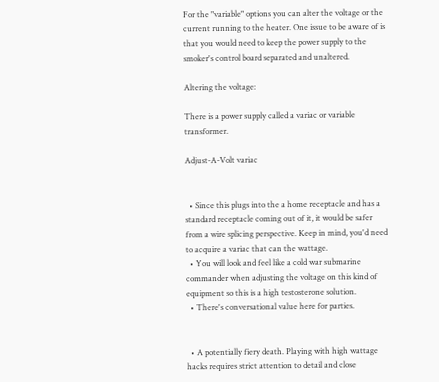For the "variable" options you can alter the voltage or the current running to the heater. One issue to be aware of is that you would need to keep the power supply to the smoker's control board separated and unaltered.

Altering the voltage:

There is a power supply called a variac or variable transformer.

Adjust-A-Volt variac


  • Since this plugs into the a home receptacle and has a standard receptacle coming out of it, it would be safer from a wire splicing perspective. Keep in mind, you'd need to acquire a variac that can the wattage.
  • You will look and feel like a cold war submarine commander when adjusting the voltage on this kind of equipment so this is a high testosterone solution.
  • There's conversational value here for parties.


  • A potentially fiery death. Playing with high wattage hacks requires strict attention to detail and close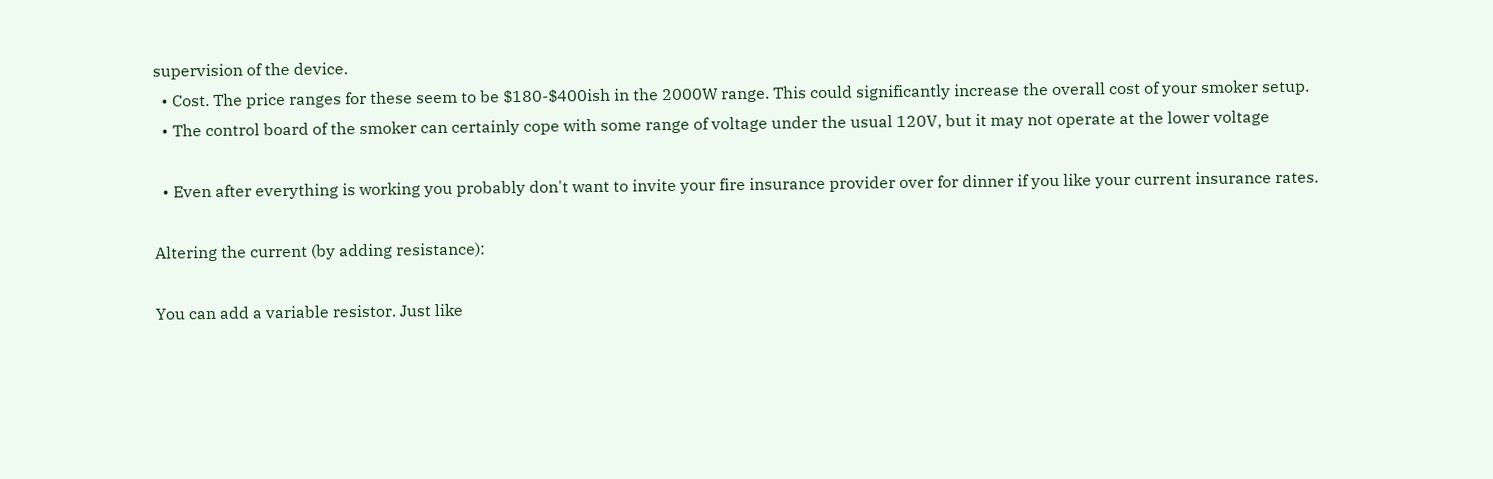supervision of the device.
  • Cost. The price ranges for these seem to be $180-$400ish in the 2000W range. This could significantly increase the overall cost of your smoker setup.
  • The control board of the smoker can certainly cope with some range of voltage under the usual 120V, but it may not operate at the lower voltage

  • Even after everything is working you probably don't want to invite your fire insurance provider over for dinner if you like your current insurance rates.

Altering the current (by adding resistance):

You can add a variable resistor. Just like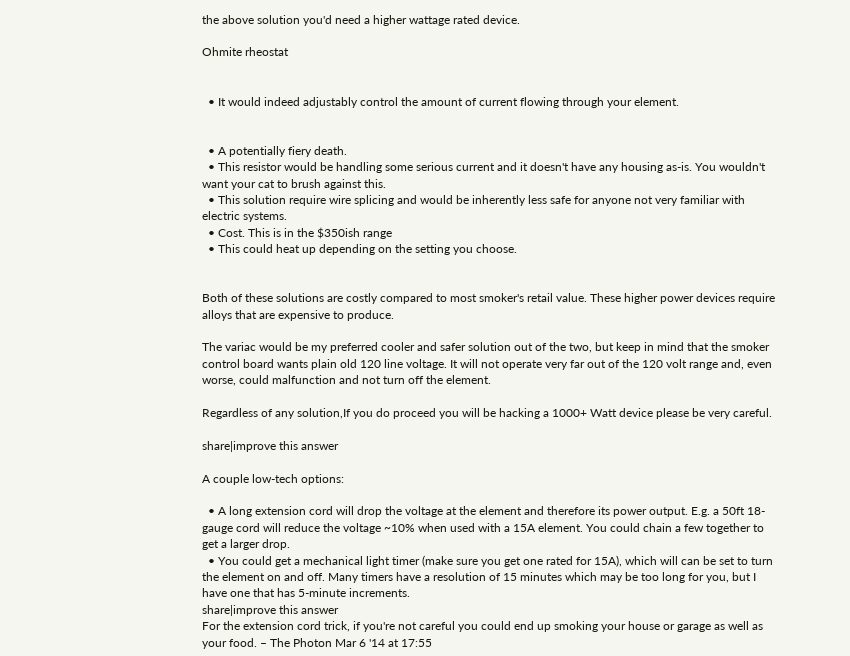the above solution you'd need a higher wattage rated device.

Ohmite rheostat


  • It would indeed adjustably control the amount of current flowing through your element.


  • A potentially fiery death.
  • This resistor would be handling some serious current and it doesn't have any housing as-is. You wouldn't want your cat to brush against this.
  • This solution require wire splicing and would be inherently less safe for anyone not very familiar with electric systems.
  • Cost. This is in the $350ish range
  • This could heat up depending on the setting you choose.


Both of these solutions are costly compared to most smoker's retail value. These higher power devices require alloys that are expensive to produce.

The variac would be my preferred cooler and safer solution out of the two, but keep in mind that the smoker control board wants plain old 120 line voltage. It will not operate very far out of the 120 volt range and, even worse, could malfunction and not turn off the element.

Regardless of any solution,If you do proceed you will be hacking a 1000+ Watt device please be very careful.

share|improve this answer

A couple low-tech options:

  • A long extension cord will drop the voltage at the element and therefore its power output. E.g. a 50ft 18-gauge cord will reduce the voltage ~10% when used with a 15A element. You could chain a few together to get a larger drop.
  • You could get a mechanical light timer (make sure you get one rated for 15A), which will can be set to turn the element on and off. Many timers have a resolution of 15 minutes which may be too long for you, but I have one that has 5-minute increments.
share|improve this answer
For the extension cord trick, if you're not careful you could end up smoking your house or garage as well as your food. – The Photon Mar 6 '14 at 17:55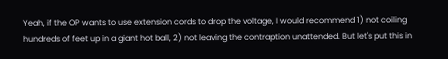Yeah, if the OP wants to use extension cords to drop the voltage, I would recommend 1) not coiling hundreds of feet up in a giant hot ball, 2) not leaving the contraption unattended. But let's put this in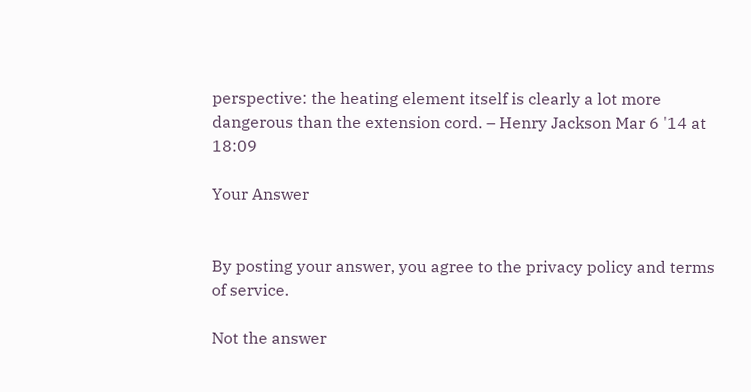perspective: the heating element itself is clearly a lot more dangerous than the extension cord. – Henry Jackson Mar 6 '14 at 18:09

Your Answer


By posting your answer, you agree to the privacy policy and terms of service.

Not the answer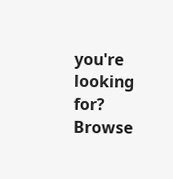you're looking for? Browse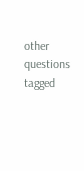other questions tagged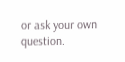or ask your own question.